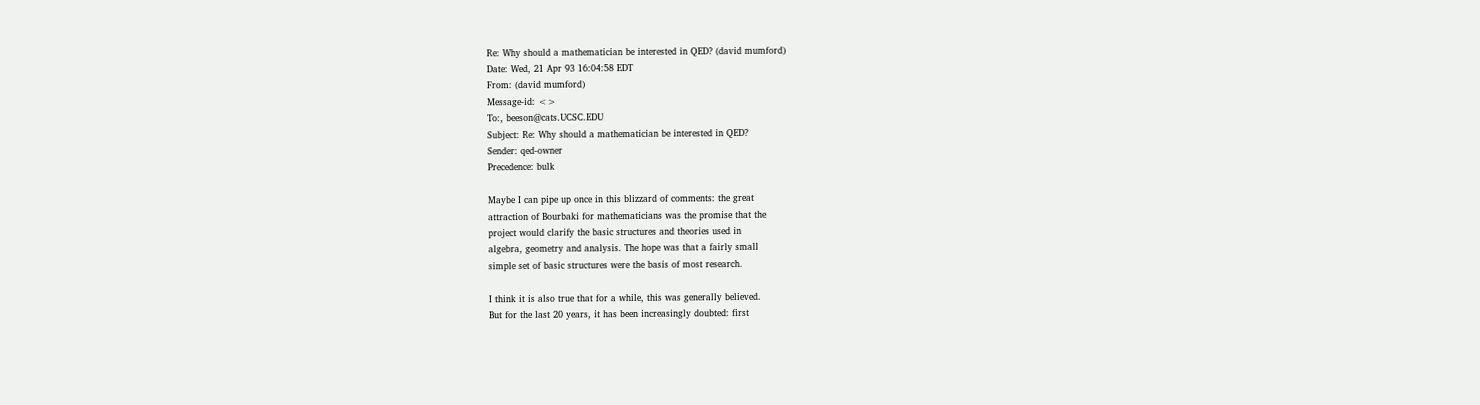Re: Why should a mathematician be interested in QED? (david mumford)
Date: Wed, 21 Apr 93 16:04:58 EDT
From: (david mumford)
Message-id: <>
To:, beeson@cats.UCSC.EDU
Subject: Re: Why should a mathematician be interested in QED?
Sender: qed-owner
Precedence: bulk

Maybe I can pipe up once in this blizzard of comments: the great
attraction of Bourbaki for mathematicians was the promise that the
project would clarify the basic structures and theories used in
algebra, geometry and analysis. The hope was that a fairly small
simple set of basic structures were the basis of most research.

I think it is also true that for a while, this was generally believed.
But for the last 20 years, it has been increasingly doubted: first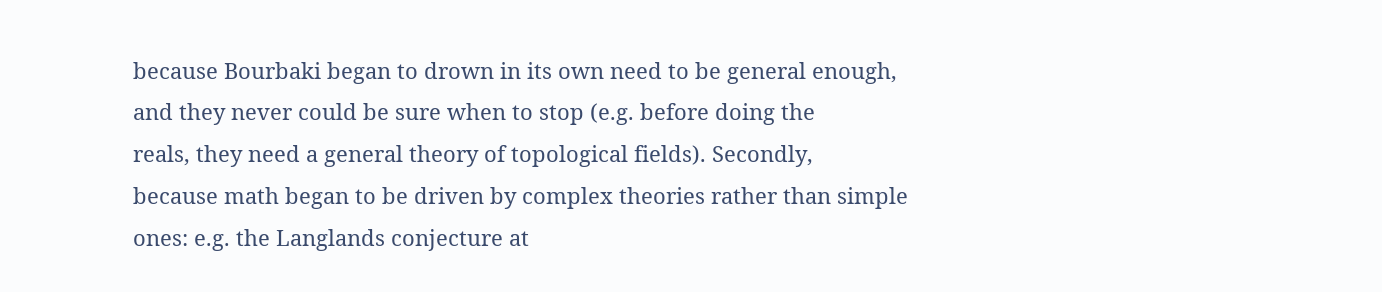because Bourbaki began to drown in its own need to be general enough,
and they never could be sure when to stop (e.g. before doing the
reals, they need a general theory of topological fields). Secondly,
because math began to be driven by complex theories rather than simple
ones: e.g. the Langlands conjecture at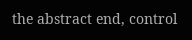the abstract end, control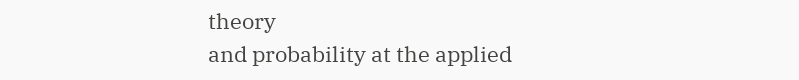theory
and probability at the applied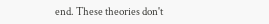end. These theories don't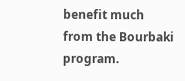benefit much
from the Bourbaki program.